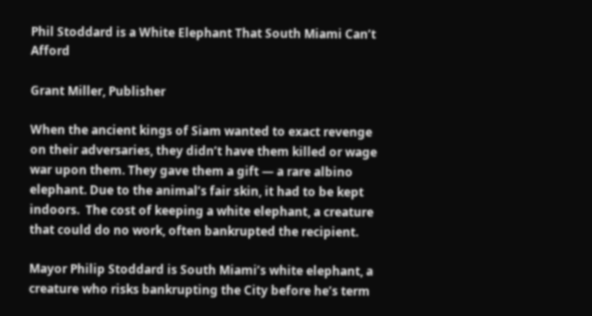Phil Stoddard is a White Elephant That South Miami Can’t Afford

Grant Miller, Publisher

When the ancient kings of Siam wanted to exact revenge on their adversaries, they didn’t have them killed or wage war upon them. They gave them a gift — a rare albino elephant. Due to the animal’s fair skin, it had to be kept indoors.  The cost of keeping a white elephant, a creature that could do no work, often bankrupted the recipient.

Mayor Philip Stoddard is South Miami’s white elephant, a creature who risks bankrupting the City before he’s term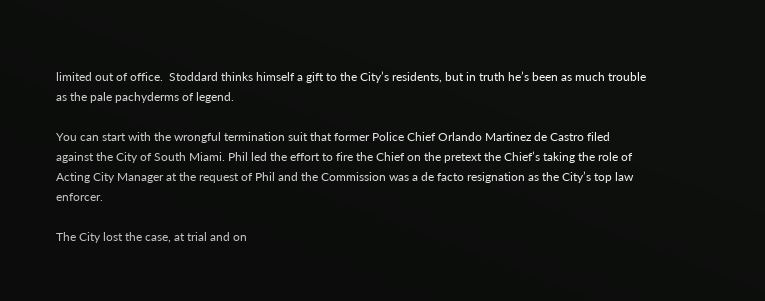limited out of office.  Stoddard thinks himself a gift to the City’s residents, but in truth he’s been as much trouble as the pale pachyderms of legend.

You can start with the wrongful termination suit that former Police Chief Orlando Martinez de Castro filed against the City of South Miami. Phil led the effort to fire the Chief on the pretext the Chief’s taking the role of Acting City Manager at the request of Phil and the Commission was a de facto resignation as the City’s top law enforcer.

The City lost the case, at trial and on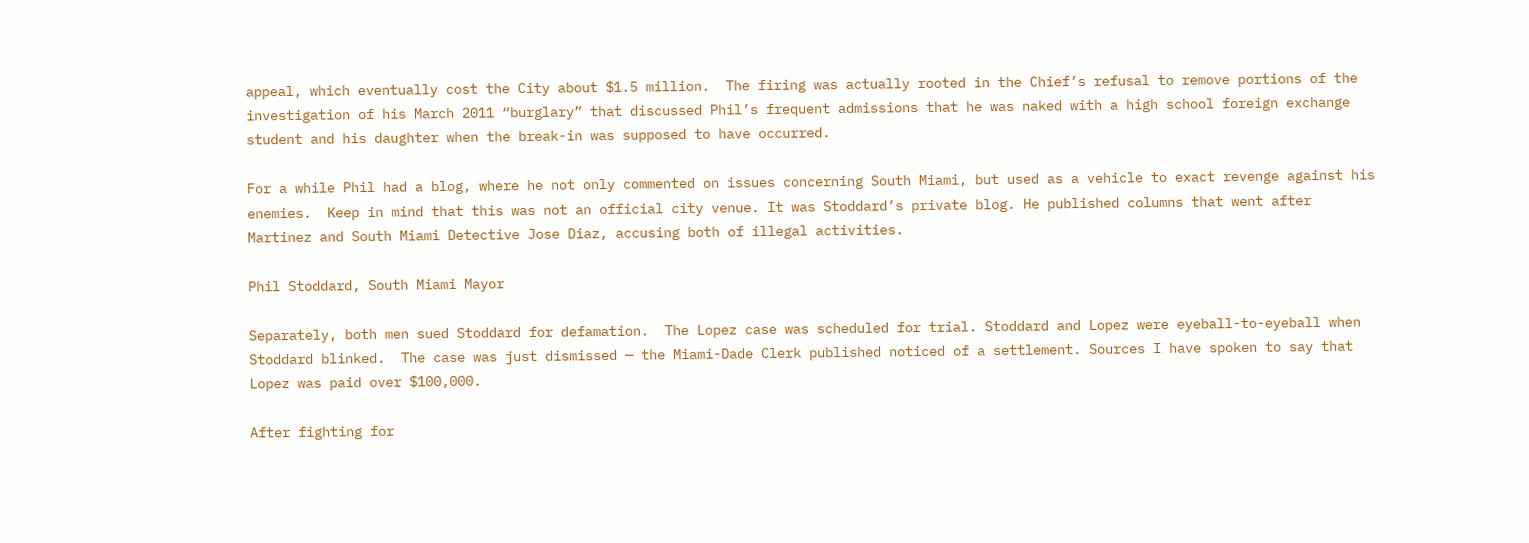appeal, which eventually cost the City about $1.5 million.  The firing was actually rooted in the Chief’s refusal to remove portions of the investigation of his March 2011 “burglary” that discussed Phil’s frequent admissions that he was naked with a high school foreign exchange student and his daughter when the break-in was supposed to have occurred.

For a while Phil had a blog, where he not only commented on issues concerning South Miami, but used as a vehicle to exact revenge against his enemies.  Keep in mind that this was not an official city venue. It was Stoddard’s private blog. He published columns that went after Martinez and South Miami Detective Jose Diaz, accusing both of illegal activities.

Phil Stoddard, South Miami Mayor

Separately, both men sued Stoddard for defamation.  The Lopez case was scheduled for trial. Stoddard and Lopez were eyeball-to-eyeball when Stoddard blinked.  The case was just dismissed — the Miami-Dade Clerk published noticed of a settlement. Sources I have spoken to say that Lopez was paid over $100,000.

After fighting for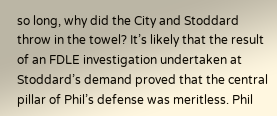so long, why did the City and Stoddard throw in the towel? It’s likely that the result of an FDLE investigation undertaken at Stoddard’s demand proved that the central pillar of Phil’s defense was meritless. Phil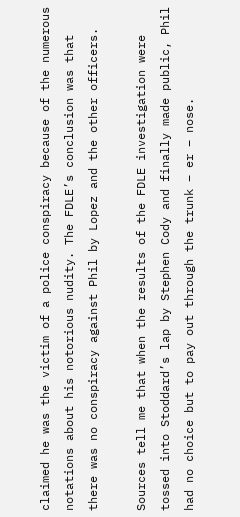claimed he was the victim of a police conspiracy because of the numerous notations about his notorious nudity. The FDLE’s conclusion was that there was no conspiracy against Phil by Lopez and the other officers.

Sources tell me that when the results of the FDLE investigation were tossed into Stoddard’s lap by Stephen Cody and finally made public, Phil had no choice but to pay out through the trunk – er – nose.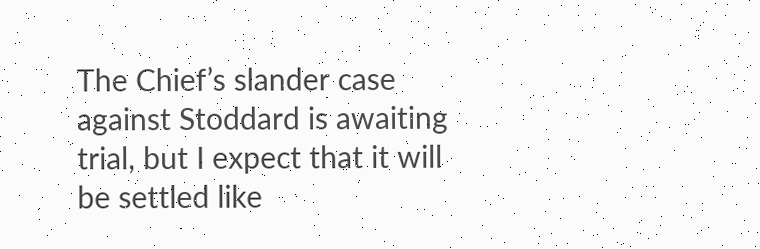The Chief’s slander case against Stoddard is awaiting trial, but I expect that it will be settled like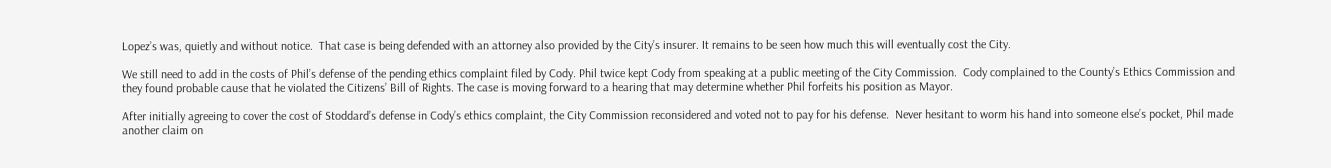Lopez’s was, quietly and without notice.  That case is being defended with an attorney also provided by the City’s insurer. It remains to be seen how much this will eventually cost the City.

We still need to add in the costs of Phil’s defense of the pending ethics complaint filed by Cody. Phil twice kept Cody from speaking at a public meeting of the City Commission.  Cody complained to the County’s Ethics Commission and they found probable cause that he violated the Citizens’ Bill of Rights. The case is moving forward to a hearing that may determine whether Phil forfeits his position as Mayor.

After initially agreeing to cover the cost of Stoddard’s defense in Cody’s ethics complaint, the City Commission reconsidered and voted not to pay for his defense.  Never hesitant to worm his hand into someone else’s pocket, Phil made another claim on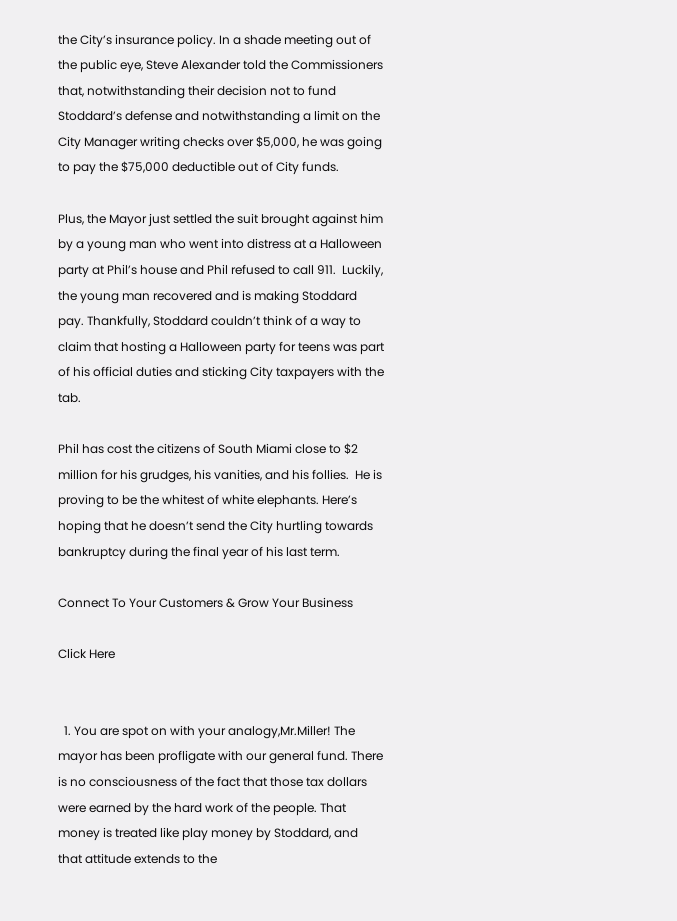the City’s insurance policy. In a shade meeting out of the public eye, Steve Alexander told the Commissioners that, notwithstanding their decision not to fund Stoddard’s defense and notwithstanding a limit on the City Manager writing checks over $5,000, he was going to pay the $75,000 deductible out of City funds.

Plus, the Mayor just settled the suit brought against him by a young man who went into distress at a Halloween party at Phil’s house and Phil refused to call 911.  Luckily, the young man recovered and is making Stoddard pay. Thankfully, Stoddard couldn’t think of a way to claim that hosting a Halloween party for teens was part of his official duties and sticking City taxpayers with the tab.

Phil has cost the citizens of South Miami close to $2 million for his grudges, his vanities, and his follies.  He is proving to be the whitest of white elephants. Here’s hoping that he doesn’t send the City hurtling towards bankruptcy during the final year of his last term.

Connect To Your Customers & Grow Your Business

Click Here


  1. You are spot on with your analogy,Mr.Miller! The mayor has been profligate with our general fund. There is no consciousness of the fact that those tax dollars were earned by the hard work of the people. That money is treated like play money by Stoddard, and that attitude extends to the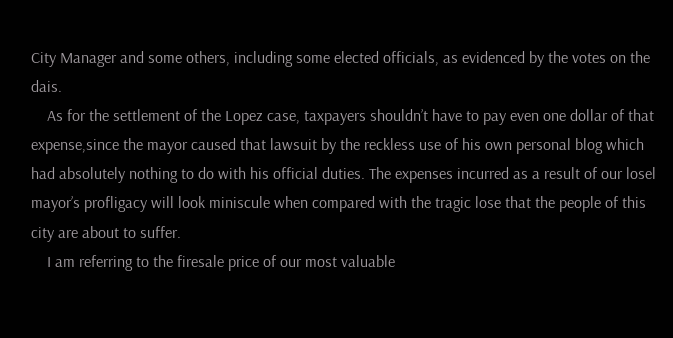City Manager and some others, including some elected officials, as evidenced by the votes on the dais.
    As for the settlement of the Lopez case, taxpayers shouldn’t have to pay even one dollar of that expense,since the mayor caused that lawsuit by the reckless use of his own personal blog which had absolutely nothing to do with his official duties. The expenses incurred as a result of our losel mayor’s profligacy will look miniscule when compared with the tragic lose that the people of this city are about to suffer.
    I am referring to the firesale price of our most valuable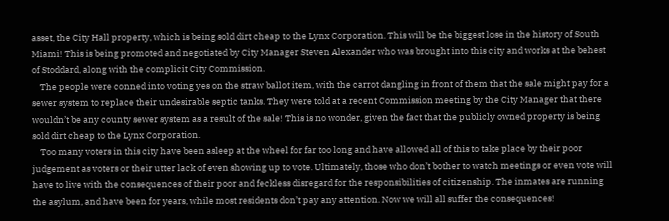asset, the City Hall property, which is being sold dirt cheap to the Lynx Corporation. This will be the biggest lose in the history of South Miami! This is being promoted and negotiated by City Manager Steven Alexander who was brought into this city and works at the behest of Stoddard, along with the complicit City Commission.
    The people were conned into voting yes on the straw ballot item, with the carrot dangling in front of them that the sale might pay for a sewer system to replace their undesirable septic tanks. They were told at a recent Commission meeting by the City Manager that there wouldn’t be any county sewer system as a result of the sale! This is no wonder, given the fact that the publicly owned property is being sold dirt cheap to the Lynx Corporation.
    Too many voters in this city have been asleep at the wheel for far too long and have allowed all of this to take place by their poor judgement as voters or their utter lack of even showing up to vote. Ultimately, those who don’t bother to watch meetings or even vote will have to live with the consequences of their poor and feckless disregard for the responsibilities of citizenship. The inmates are running the asylum, and have been for years, while most residents don’t pay any attention. Now we will all suffer the consequences!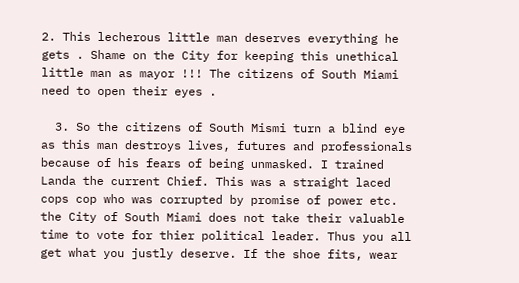2. This lecherous little man deserves everything he gets . Shame on the City for keeping this unethical little man as mayor !!! The citizens of South Miami need to open their eyes .

  3. So the citizens of South Mismi turn a blind eye as this man destroys lives, futures and professionals because of his fears of being unmasked. I trained Landa the current Chief. This was a straight laced cops cop who was corrupted by promise of power etc. the City of South Miami does not take their valuable time to vote for thier political leader. Thus you all get what you justly deserve. If the shoe fits, wear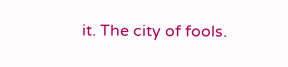it. The city of fools.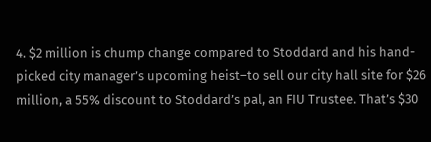4. $2 million is chump change compared to Stoddard and his hand-picked city manager’s upcoming heist–to sell our city hall site for $26 million, a 55% discount to Stoddard’s pal, an FIU Trustee. That’s $30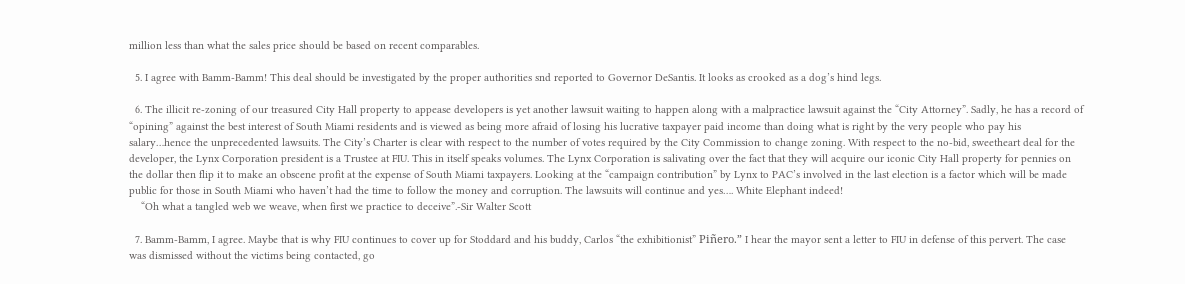million less than what the sales price should be based on recent comparables.

  5. I agree with Bamm-Bamm! This deal should be investigated by the proper authorities snd reported to Governor DeSantis. It looks as crooked as a dog’s hind legs.

  6. The illicit re-zoning of our treasured City Hall property to appease developers is yet another lawsuit waiting to happen along with a malpractice lawsuit against the “City Attorney”. Sadly, he has a record of “opining” against the best interest of South Miami residents and is viewed as being more afraid of losing his lucrative taxpayer paid income than doing what is right by the very people who pay his salary…hence the unprecedented lawsuits. The City’s Charter is clear with respect to the number of votes required by the City Commission to change zoning. With respect to the no-bid, sweetheart deal for the developer, the Lynx Corporation president is a Trustee at FIU. This in itself speaks volumes. The Lynx Corporation is salivating over the fact that they will acquire our iconic City Hall property for pennies on the dollar then flip it to make an obscene profit at the expense of South Miami taxpayers. Looking at the “campaign contribution” by Lynx to PAC’s involved in the last election is a factor which will be made public for those in South Miami who haven’t had the time to follow the money and corruption. The lawsuits will continue and yes…. White Elephant indeed!
    “Oh what a tangled web we weave, when first we practice to deceive”.-Sir Walter Scott

  7. Bamm-Bamm, I agree. Maybe that is why FIU continues to cover up for Stoddard and his buddy, Carlos “the exhibitionist” Piñero.” I hear the mayor sent a letter to FIU in defense of this pervert. The case was dismissed without the victims being contacted, go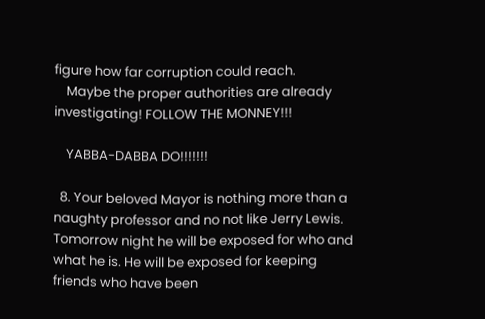figure how far corruption could reach.
    Maybe the proper authorities are already investigating! FOLLOW THE MONNEY!!!

    YABBA-DABBA DO!!!!!!!

  8. Your beloved Mayor is nothing more than a naughty professor and no not like Jerry Lewis. Tomorrow night he will be exposed for who and what he is. He will be exposed for keeping friends who have been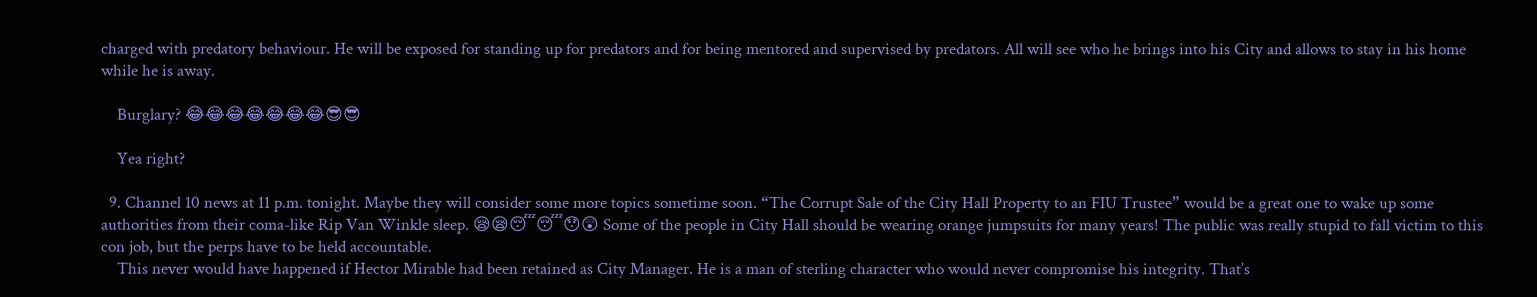charged with predatory behaviour. He will be exposed for standing up for predators and for being mentored and supervised by predators. All will see who he brings into his City and allows to stay in his home while he is away.

    Burglary? 😂😂😂😂😂😂😂😎😎

    Yea right?

  9. Channel 10 news at 11 p.m. tonight. Maybe they will consider some more topics sometime soon. “The Corrupt Sale of the City Hall Property to an FIU Trustee” would be a great one to wake up some authorities from their coma-like Rip Van Winkle sleep. 😪😪😴😴😯😲 Some of the people in City Hall should be wearing orange jumpsuits for many years! The public was really stupid to fall victim to this con job, but the perps have to be held accountable.
    This never would have happened if Hector Mirable had been retained as City Manager. He is a man of sterling character who would never compromise his integrity. That’s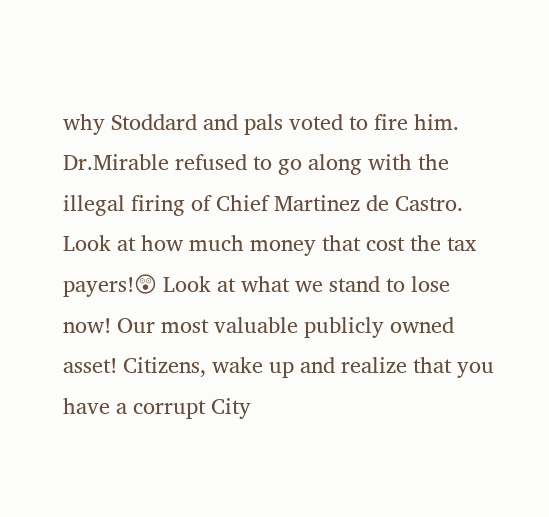why Stoddard and pals voted to fire him. Dr.Mirable refused to go along with the illegal firing of Chief Martinez de Castro. Look at how much money that cost the tax payers!😲 Look at what we stand to lose now! Our most valuable publicly owned asset! Citizens, wake up and realize that you have a corrupt City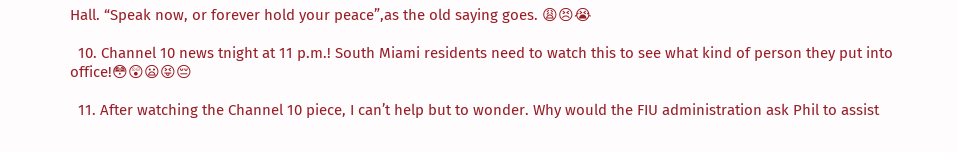Hall. “Speak now, or forever hold your peace”,as the old saying goes. 😩😣😭

  10. Channel 10 news tnight at 11 p.m.! South Miami residents need to watch this to see what kind of person they put into office!😳😲😦😝😔

  11. After watching the Channel 10 piece, I can’t help but to wonder. Why would the FIU administration ask Phil to assist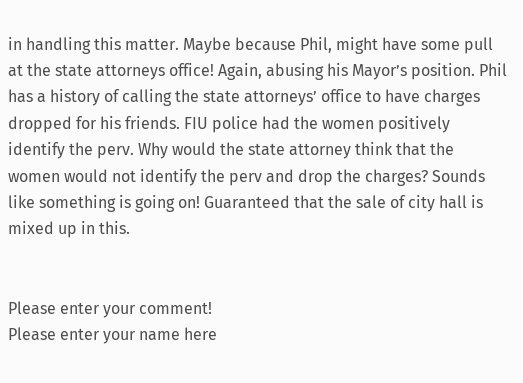in handling this matter. Maybe because Phil, might have some pull at the state attorneys office! Again, abusing his Mayor’s position. Phil has a history of calling the state attorneys’ office to have charges dropped for his friends. FIU police had the women positively identify the perv. Why would the state attorney think that the women would not identify the perv and drop the charges? Sounds like something is going on! Guaranteed that the sale of city hall is mixed up in this.


Please enter your comment!
Please enter your name here